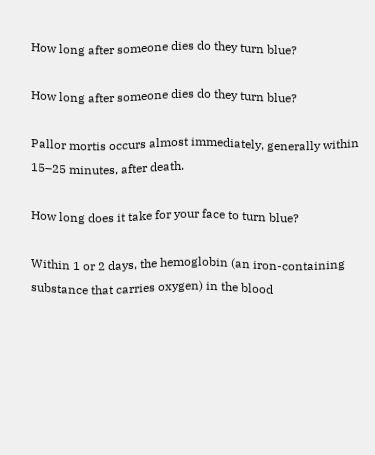How long after someone dies do they turn blue?

How long after someone dies do they turn blue?

Pallor mortis occurs almost immediately, generally within 15–25 minutes, after death.

How long does it take for your face to turn blue?

Within 1 or 2 days, the hemoglobin (an iron-containing substance that carries oxygen) in the blood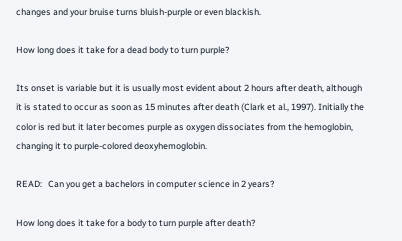changes and your bruise turns bluish-purple or even blackish.

How long does it take for a dead body to turn purple?

Its onset is variable but it is usually most evident about 2 hours after death, although it is stated to occur as soon as 15 minutes after death (Clark et al., 1997). Initially the color is red but it later becomes purple as oxygen dissociates from the hemoglobin, changing it to purple-colored deoxyhemoglobin.

READ:   Can you get a bachelors in computer science in 2 years?

How long does it take for a body to turn purple after death?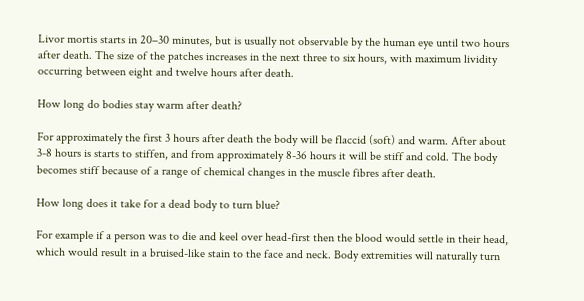Livor mortis starts in 20–30 minutes, but is usually not observable by the human eye until two hours after death. The size of the patches increases in the next three to six hours, with maximum lividity occurring between eight and twelve hours after death.

How long do bodies stay warm after death?

For approximately the first 3 hours after death the body will be flaccid (soft) and warm. After about 3-8 hours is starts to stiffen, and from approximately 8-36 hours it will be stiff and cold. The body becomes stiff because of a range of chemical changes in the muscle fibres after death.

How long does it take for a dead body to turn blue?

For example if a person was to die and keel over head-first then the blood would settle in their head, which would result in a bruised-like stain to the face and neck. Body extremities will naturally turn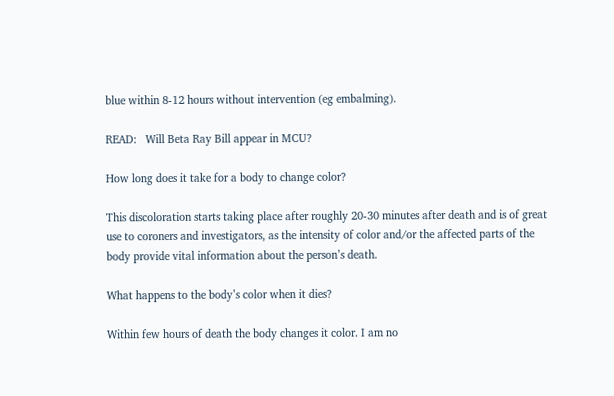blue within 8-12 hours without intervention (eg embalming).

READ:   Will Beta Ray Bill appear in MCU?

How long does it take for a body to change color?

This discoloration starts taking place after roughly 20-30 minutes after death and is of great use to coroners and investigators, as the intensity of color and/or the affected parts of the body provide vital information about the person’s death.

What happens to the body’s color when it dies?

Within few hours of death the body changes it color. I am no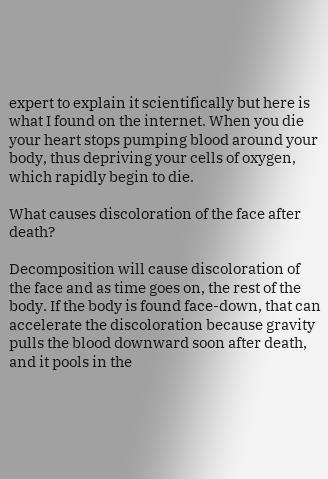expert to explain it scientifically but here is what I found on the internet. When you die your heart stops pumping blood around your body, thus depriving your cells of oxygen, which rapidly begin to die.

What causes discoloration of the face after death?

Decomposition will cause discoloration of the face and as time goes on, the rest of the body. If the body is found face-down, that can accelerate the discoloration because gravity pulls the blood downward soon after death, and it pools in the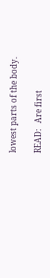lowest parts of the body.

READ:   Are first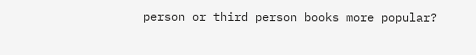person or third person books more popular?